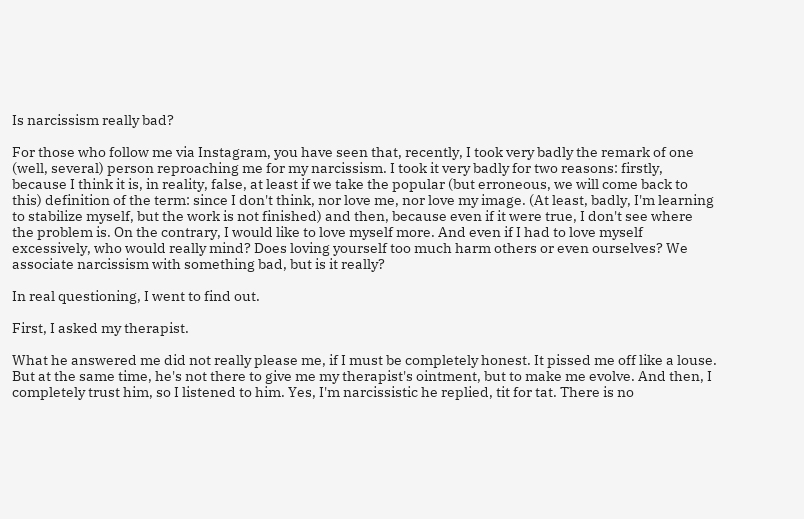Is narcissism really bad?

For those who follow me via Instagram, you have seen that, recently, I took very badly the remark of one (well, several) person reproaching me for my narcissism. I took it very badly for two reasons: firstly, because I think it is, in reality, false, at least if we take the popular (but erroneous, we will come back to this) definition of the term: since I don't think, nor love me, nor love my image. (At least, badly, I'm learning to stabilize myself, but the work is not finished) and then, because even if it were true, I don't see where the problem is. On the contrary, I would like to love myself more. And even if I had to love myself excessively, who would really mind? Does loving yourself too much harm others or even ourselves? We associate narcissism with something bad, but is it really?

In real questioning, I went to find out.

First, I asked my therapist.

What he answered me did not really please me, if I must be completely honest. It pissed me off like a louse. But at the same time, he's not there to give me my therapist's ointment, but to make me evolve. And then, I completely trust him, so I listened to him. Yes, I'm narcissistic he replied, tit for tat. There is no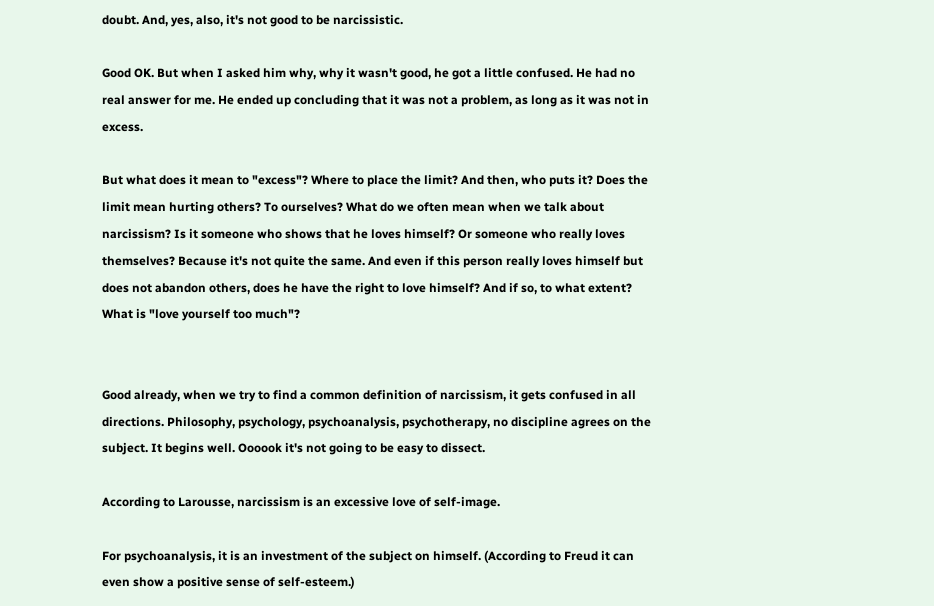doubt. And, yes, also, it's not good to be narcissistic.

Good OK. But when I asked him why, why it wasn't good, he got a little confused. He had no real answer for me. He ended up concluding that it was not a problem, as long as it was not in excess.

But what does it mean to "excess"? Where to place the limit? And then, who puts it? Does the limit mean hurting others? To ourselves? What do we often mean when we talk about narcissism? Is it someone who shows that he loves himself? Or someone who really loves themselves? Because it's not quite the same. And even if this person really loves himself but does not abandon others, does he have the right to love himself? And if so, to what extent? What is "love yourself too much"?


Good already, when we try to find a common definition of narcissism, it gets confused in all directions. Philosophy, psychology, psychoanalysis, psychotherapy, no discipline agrees on the subject. It begins well. Oooook it's not going to be easy to dissect.

According to Larousse, narcissism is an excessive love of self-image.

For psychoanalysis, it is an investment of the subject on himself. (According to Freud it can even show a positive sense of self-esteem.)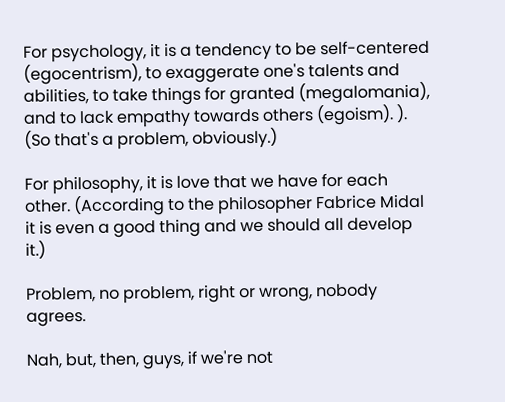For psychology, it is a tendency to be self-centered (egocentrism), to exaggerate one's talents and abilities, to take things for granted (megalomania), and to lack empathy towards others (egoism). ). (So that's a problem, obviously.)

For philosophy, it is love that we have for each other. (According to the philosopher Fabrice Midal it is even a good thing and we should all develop it.)

Problem, no problem, right or wrong, nobody agrees.

Nah, but, then, guys, if we're not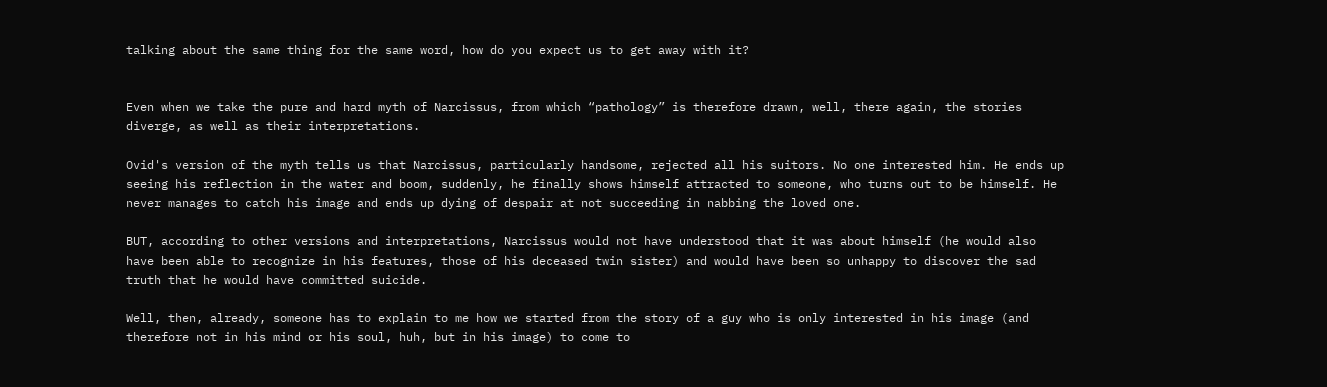talking about the same thing for the same word, how do you expect us to get away with it?


Even when we take the pure and hard myth of Narcissus, from which “pathology” is therefore drawn, well, there again, the stories diverge, as well as their interpretations.

Ovid's version of the myth tells us that Narcissus, particularly handsome, rejected all his suitors. No one interested him. He ends up seeing his reflection in the water and boom, suddenly, he finally shows himself attracted to someone, who turns out to be himself. He never manages to catch his image and ends up dying of despair at not succeeding in nabbing the loved one.

BUT, according to other versions and interpretations, Narcissus would not have understood that it was about himself (he would also have been able to recognize in his features, those of his deceased twin sister) and would have been so unhappy to discover the sad truth that he would have committed suicide.

Well, then, already, someone has to explain to me how we started from the story of a guy who is only interested in his image (and therefore not in his mind or his soul, huh, but in his image) to come to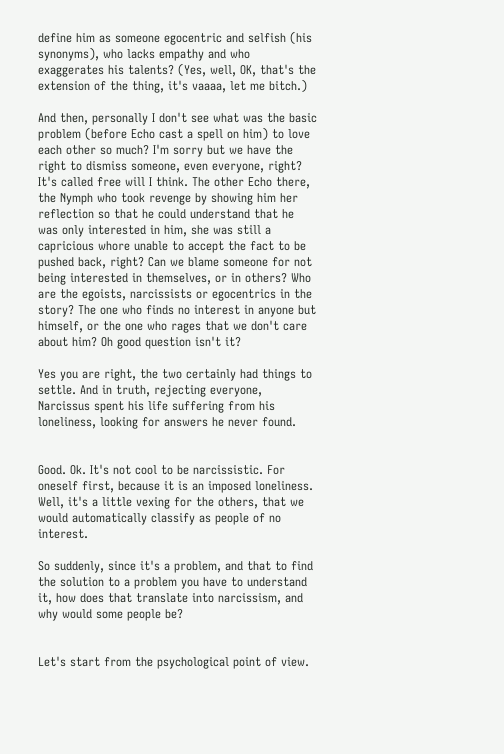define him as someone egocentric and selfish (his synonyms), who lacks empathy and who exaggerates his talents? (Yes, well, OK, that's the extension of the thing, it's vaaaa, let me bitch.)

And then, personally I don't see what was the basic problem (before Echo cast a spell on him) to love each other so much? I'm sorry but we have the right to dismiss someone, even everyone, right? It's called free will I think. The other Echo there, the Nymph who took revenge by showing him her reflection so that he could understand that he was only interested in him, she was still a capricious whore unable to accept the fact to be pushed back, right? Can we blame someone for not being interested in themselves, or in others? Who are the egoists, narcissists or egocentrics in the story? The one who finds no interest in anyone but himself, or the one who rages that we don't care about him? Oh good question isn't it?

Yes you are right, the two certainly had things to settle. And in truth, rejecting everyone, Narcissus spent his life suffering from his loneliness, looking for answers he never found.


Good. Ok. It's not cool to be narcissistic. For oneself first, because it is an imposed loneliness. Well, it's a little vexing for the others, that we would automatically classify as people of no interest.

So suddenly, since it's a problem, and that to find the solution to a problem you have to understand it, how does that translate into narcissism, and why would some people be?


Let's start from the psychological point of view.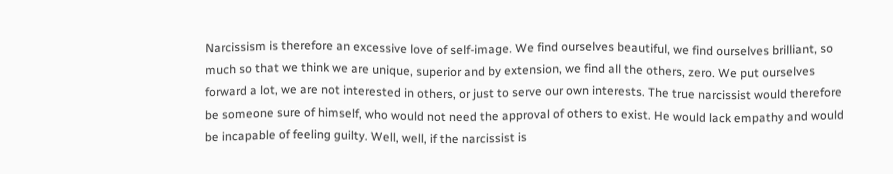Narcissism is therefore an excessive love of self-image. We find ourselves beautiful, we find ourselves brilliant, so much so that we think we are unique, superior and by extension, we find all the others, zero. We put ourselves forward a lot, we are not interested in others, or just to serve our own interests. The true narcissist would therefore be someone sure of himself, who would not need the approval of others to exist. He would lack empathy and would be incapable of feeling guilty. Well, well, if the narcissist is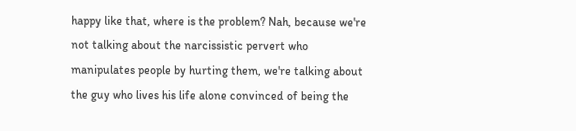happy like that, where is the problem? Nah, because we're not talking about the narcissistic pervert who manipulates people by hurting them, we're talking about the guy who lives his life alone convinced of being the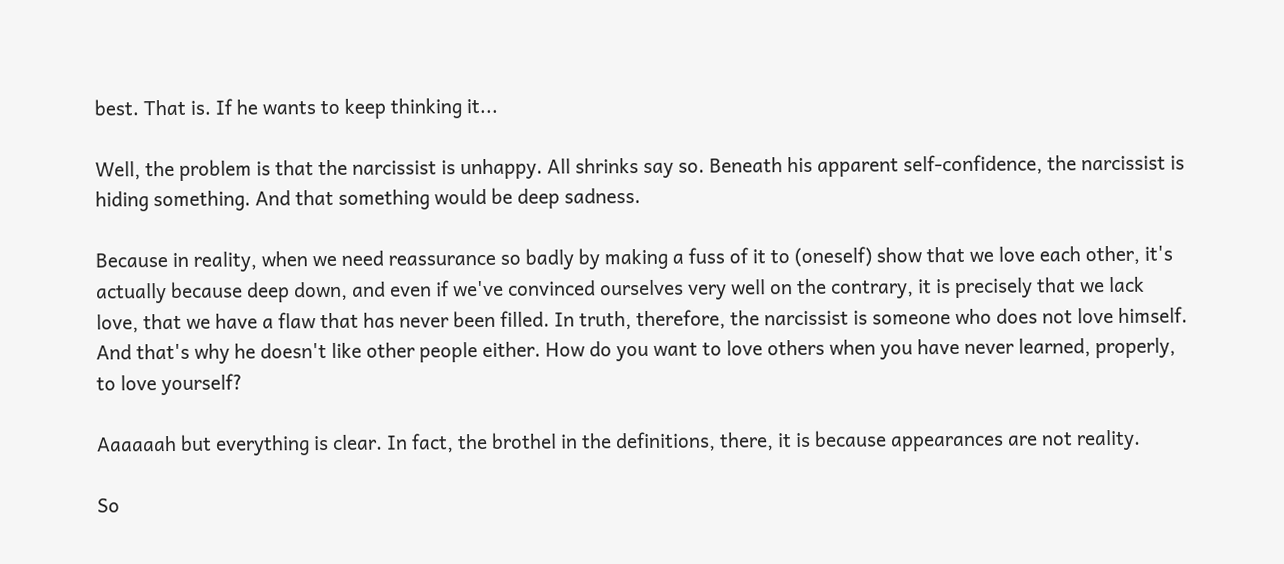best. That is. If he wants to keep thinking it...

Well, the problem is that the narcissist is unhappy. All shrinks say so. Beneath his apparent self-confidence, the narcissist is hiding something. And that something would be deep sadness.

Because in reality, when we need reassurance so badly by making a fuss of it to (oneself) show that we love each other, it's actually because deep down, and even if we've convinced ourselves very well on the contrary, it is precisely that we lack love, that we have a flaw that has never been filled. In truth, therefore, the narcissist is someone who does not love himself. And that's why he doesn't like other people either. How do you want to love others when you have never learned, properly, to love yourself?

Aaaaaah but everything is clear. In fact, the brothel in the definitions, there, it is because appearances are not reality.

So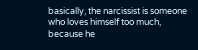basically, the narcissist is someone who loves himself too much, because he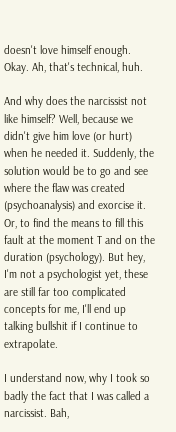doesn't love himself enough. Okay. Ah, that's technical, huh.

And why does the narcissist not like himself? Well, because we didn't give him love (or hurt) when he needed it. Suddenly, the solution would be to go and see where the flaw was created (psychoanalysis) and exorcise it. Or, to find the means to fill this fault at the moment T and on the duration (psychology). But hey, I'm not a psychologist yet, these are still far too complicated concepts for me, I'll end up talking bullshit if I continue to extrapolate.

I understand now, why I took so badly the fact that I was called a narcissist. Bah,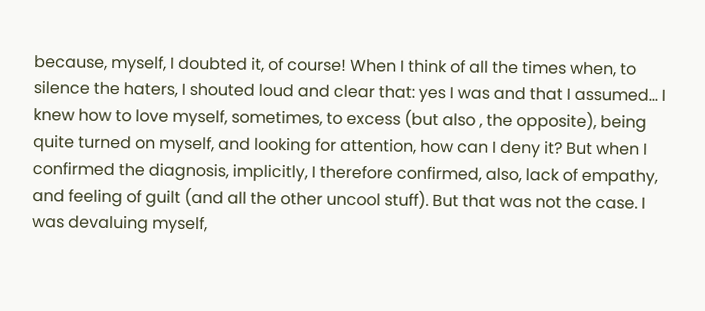because, myself, I doubted it, of course! When I think of all the times when, to silence the haters, I shouted loud and clear that: yes I was and that I assumed... I knew how to love myself, sometimes, to excess (but also , the opposite), being quite turned on myself, and looking for attention, how can I deny it? But when I confirmed the diagnosis, implicitly, I therefore confirmed, also, lack of empathy, and feeling of guilt (and all the other uncool stuff). But that was not the case. I was devaluing myself,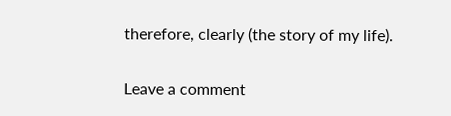therefore, clearly (the story of my life).

Leave a comment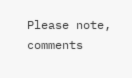Please note, comments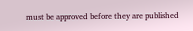must be approved before they are published